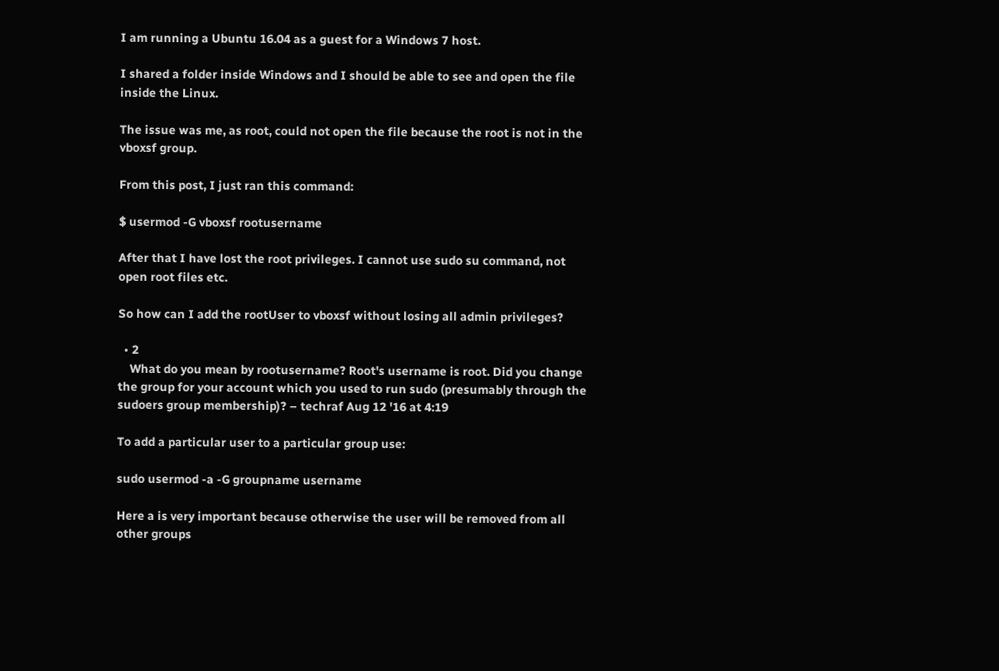I am running a Ubuntu 16.04 as a guest for a Windows 7 host.

I shared a folder inside Windows and I should be able to see and open the file inside the Linux.

The issue was me, as root, could not open the file because the root is not in the vboxsf group.

From this post, I just ran this command:

$ usermod -G vboxsf rootusername

After that I have lost the root privileges. I cannot use sudo su command, not open root files etc.

So how can I add the rootUser to vboxsf without losing all admin privileges?

  • 2
    What do you mean by rootusername? Root's username is root. Did you change the group for your account which you used to run sudo (presumably through the sudoers group membership)? – techraf Aug 12 '16 at 4:19

To add a particular user to a particular group use:

sudo usermod -a -G groupname username

Here a is very important because otherwise the user will be removed from all other groups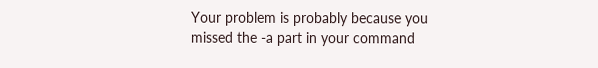Your problem is probably because you missed the -a part in your command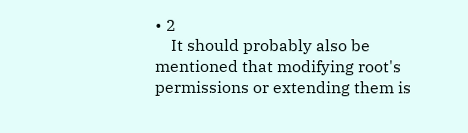• 2
    It should probably also be mentioned that modifying root's permissions or extending them is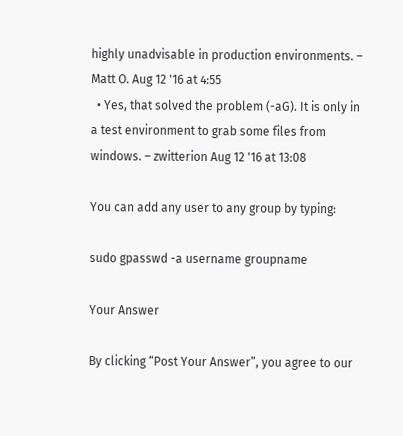highly unadvisable in production environments. – Matt O. Aug 12 '16 at 4:55
  • Yes, that solved the problem (-aG). It is only in a test environment to grab some files from windows. – zwitterion Aug 12 '16 at 13:08

You can add any user to any group by typing:

sudo gpasswd -a username groupname

Your Answer

By clicking “Post Your Answer”, you agree to our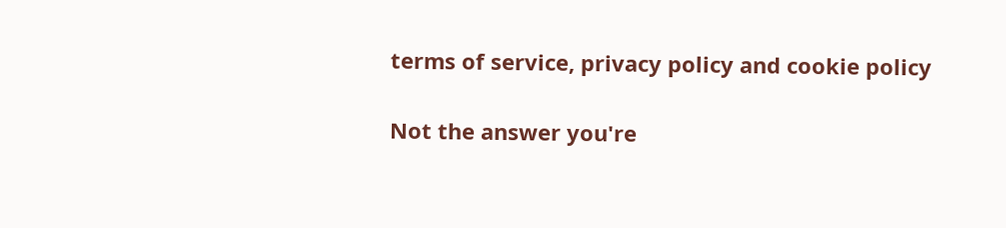terms of service, privacy policy and cookie policy

Not the answer you're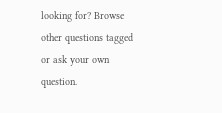looking for? Browse other questions tagged or ask your own question.